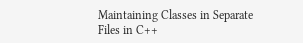Maintaining Classes in Separate Files in C++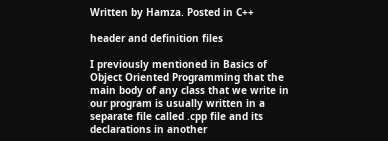Written by Hamza. Posted in C++

header and definition files

I previously mentioned in Basics of Object Oriented Programming that the main body of any class that we write in our program is usually written in a separate file called .cpp file and its declarations in another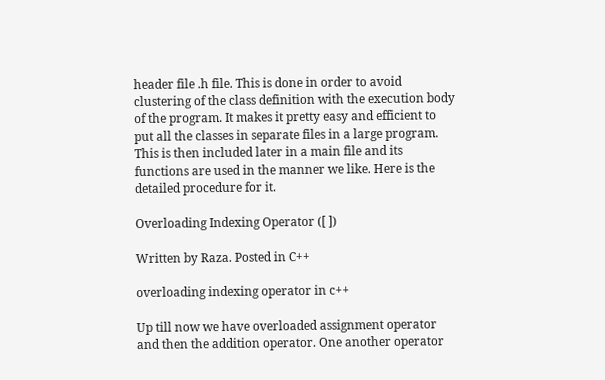header file .h file. This is done in order to avoid clustering of the class definition with the execution body of the program. It makes it pretty easy and efficient to put all the classes in separate files in a large program. This is then included later in a main file and its functions are used in the manner we like. Here is the detailed procedure for it.

Overloading Indexing Operator ([ ])

Written by Raza. Posted in C++

overloading indexing operator in c++

Up till now we have overloaded assignment operator and then the addition operator. One another operator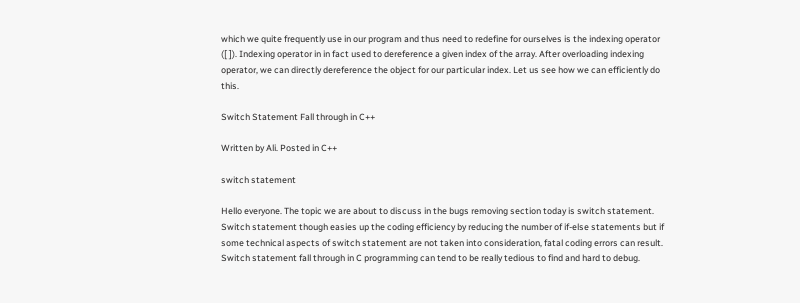which we quite frequently use in our program and thus need to redefine for ourselves is the indexing operator ([ ]). Indexing operator in in fact used to dereference a given index of the array. After overloading indexing operator, we can directly dereference the object for our particular index. Let us see how we can efficiently do this.

Switch Statement Fall through in C++

Written by Ali. Posted in C++

switch statement

Hello everyone. The topic we are about to discuss in the bugs removing section today is switch statement. Switch statement though easies up the coding efficiency by reducing the number of if-else statements but if some technical aspects of switch statement are not taken into consideration, fatal coding errors can result. Switch statement fall through in C programming can tend to be really tedious to find and hard to debug.